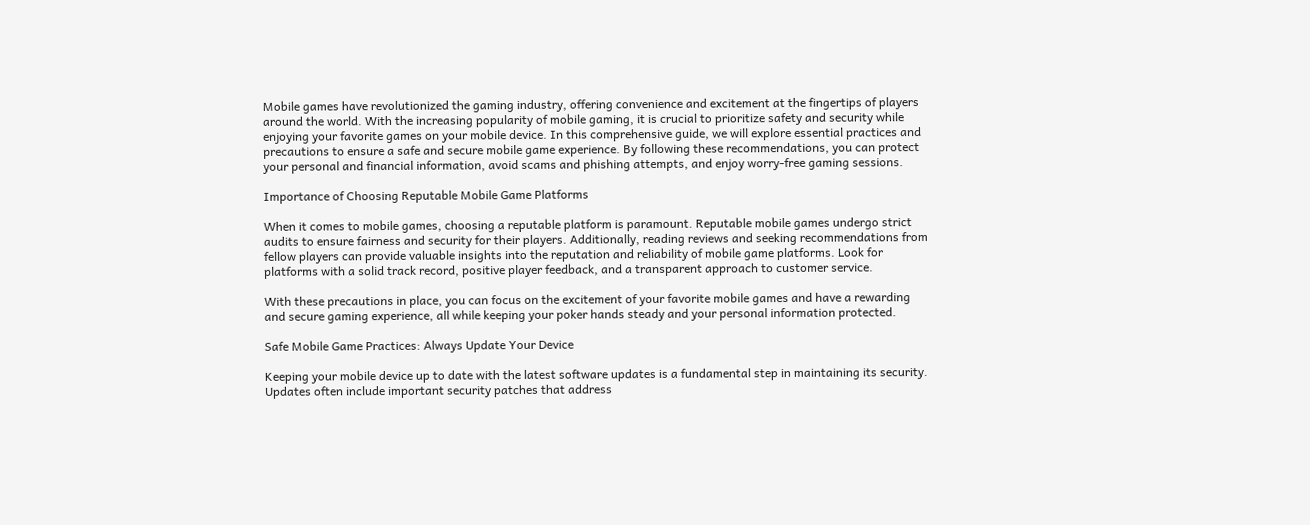Mobile games have revolutionized the gaming industry, offering convenience and excitement at the fingertips of players around the world. With the increasing popularity of mobile gaming, it is crucial to prioritize safety and security while enjoying your favorite games on your mobile device. In this comprehensive guide, we will explore essential practices and precautions to ensure a safe and secure mobile game experience. By following these recommendations, you can protect your personal and financial information, avoid scams and phishing attempts, and enjoy worry-free gaming sessions.

Importance of Choosing Reputable Mobile Game Platforms

When it comes to mobile games, choosing a reputable platform is paramount. Reputable mobile games undergo strict audits to ensure fairness and security for their players. Additionally, reading reviews and seeking recommendations from fellow players can provide valuable insights into the reputation and reliability of mobile game platforms. Look for platforms with a solid track record, positive player feedback, and a transparent approach to customer service.

With these precautions in place, you can focus on the excitement of your favorite mobile games and have a rewarding and secure gaming experience, all while keeping your poker hands steady and your personal information protected.

Safe Mobile Game Practices: Always Update Your Device

Keeping your mobile device up to date with the latest software updates is a fundamental step in maintaining its security. Updates often include important security patches that address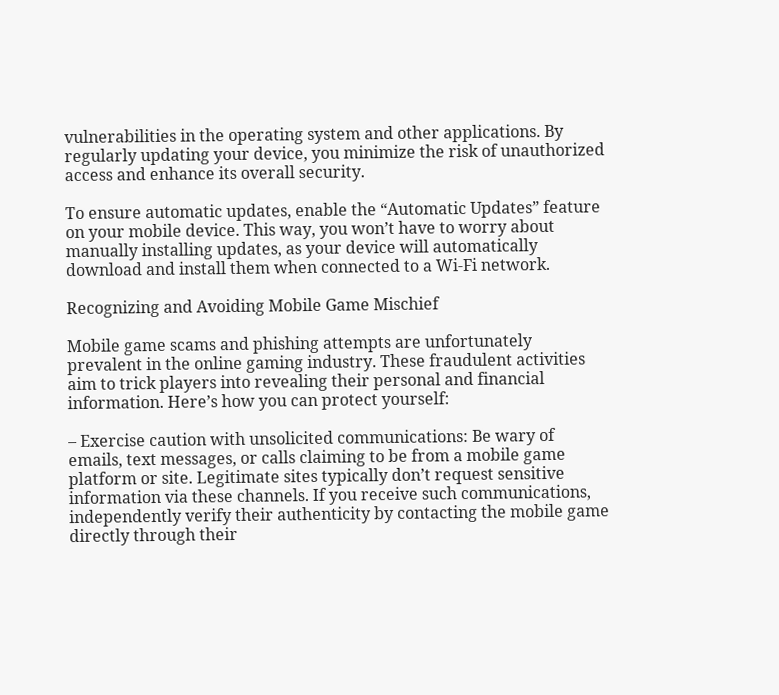vulnerabilities in the operating system and other applications. By regularly updating your device, you minimize the risk of unauthorized access and enhance its overall security.

To ensure automatic updates, enable the “Automatic Updates” feature on your mobile device. This way, you won’t have to worry about manually installing updates, as your device will automatically download and install them when connected to a Wi-Fi network.

Recognizing and Avoiding Mobile Game Mischief

Mobile game scams and phishing attempts are unfortunately prevalent in the online gaming industry. These fraudulent activities aim to trick players into revealing their personal and financial information. Here’s how you can protect yourself:

– Exercise caution with unsolicited communications: Be wary of emails, text messages, or calls claiming to be from a mobile game platform or site. Legitimate sites typically don’t request sensitive information via these channels. If you receive such communications, independently verify their authenticity by contacting the mobile game directly through their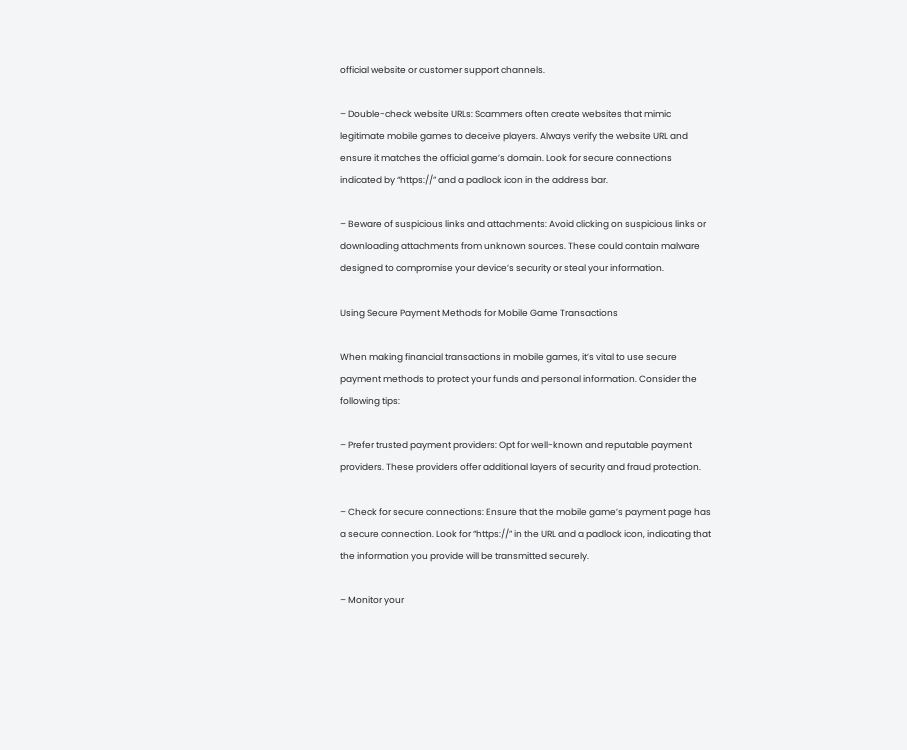official website or customer support channels.

– Double-check website URLs: Scammers often create websites that mimic legitimate mobile games to deceive players. Always verify the website URL and ensure it matches the official game’s domain. Look for secure connections indicated by “https://” and a padlock icon in the address bar.

– Beware of suspicious links and attachments: Avoid clicking on suspicious links or downloading attachments from unknown sources. These could contain malware designed to compromise your device’s security or steal your information.

Using Secure Payment Methods for Mobile Game Transactions

When making financial transactions in mobile games, it’s vital to use secure payment methods to protect your funds and personal information. Consider the following tips:

– Prefer trusted payment providers: Opt for well-known and reputable payment providers. These providers offer additional layers of security and fraud protection.

– Check for secure connections: Ensure that the mobile game’s payment page has a secure connection. Look for “https://” in the URL and a padlock icon, indicating that the information you provide will be transmitted securely.

– Monitor your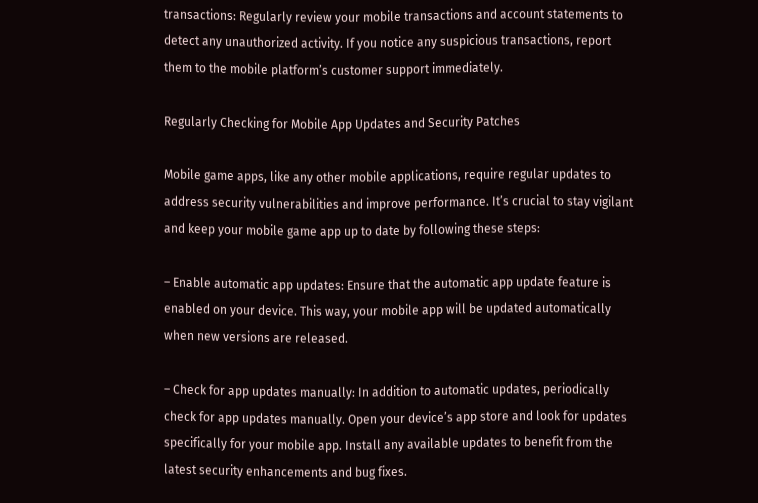transactions: Regularly review your mobile transactions and account statements to detect any unauthorized activity. If you notice any suspicious transactions, report them to the mobile platform’s customer support immediately.

Regularly Checking for Mobile App Updates and Security Patches

Mobile game apps, like any other mobile applications, require regular updates to address security vulnerabilities and improve performance. It’s crucial to stay vigilant and keep your mobile game app up to date by following these steps:

– Enable automatic app updates: Ensure that the automatic app update feature is enabled on your device. This way, your mobile app will be updated automatically when new versions are released.

– Check for app updates manually: In addition to automatic updates, periodically check for app updates manually. Open your device’s app store and look for updates specifically for your mobile app. Install any available updates to benefit from the latest security enhancements and bug fixes.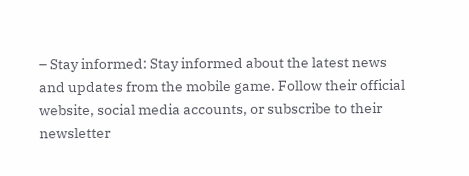– Stay informed: Stay informed about the latest news and updates from the mobile game. Follow their official website, social media accounts, or subscribe to their newsletter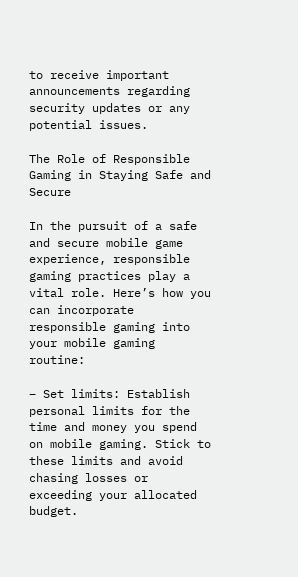to receive important announcements regarding security updates or any potential issues.

The Role of Responsible Gaming in Staying Safe and Secure

In the pursuit of a safe and secure mobile game experience, responsible gaming practices play a vital role. Here’s how you can incorporate responsible gaming into your mobile gaming routine:

– Set limits: Establish personal limits for the time and money you spend on mobile gaming. Stick to these limits and avoid chasing losses or exceeding your allocated budget.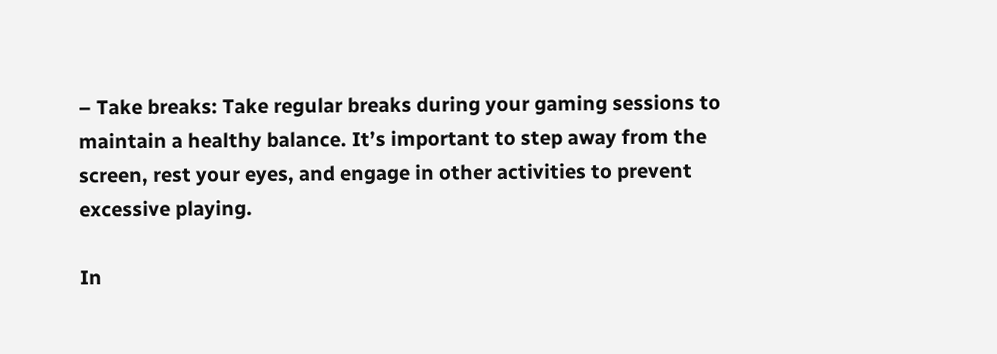– Take breaks: Take regular breaks during your gaming sessions to maintain a healthy balance. It’s important to step away from the screen, rest your eyes, and engage in other activities to prevent excessive playing.

In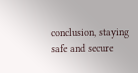conclusion, staying safe and secure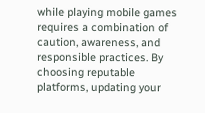while playing mobile games requires a combination of caution, awareness, and responsible practices. By choosing reputable platforms, updating your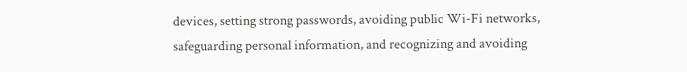devices, setting strong passwords, avoiding public Wi-Fi networks, safeguarding personal information, and recognizing and avoiding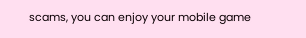scams, you can enjoy your mobile game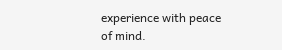experience with peace of mind.